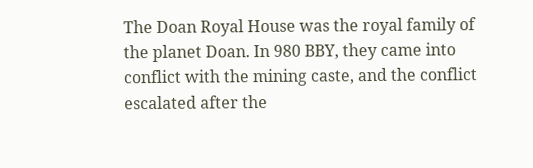The Doan Royal House was the royal family of the planet Doan. In 980 BBY, they came into conflict with the mining caste, and the conflict escalated after the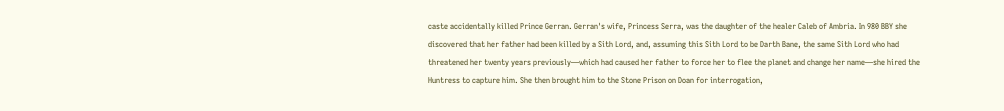caste accidentally killed Prince Gerran. Gerran's wife, Princess Serra, was the daughter of the healer Caleb of Ambria. In 980 BBY she discovered that her father had been killed by a Sith Lord, and, assuming this Sith Lord to be Darth Bane, the same Sith Lord who had threatened her twenty years previously—which had caused her father to force her to flee the planet and change her name—she hired the Huntress to capture him. She then brought him to the Stone Prison on Doan for interrogation,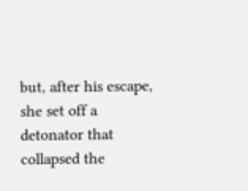but, after his escape, she set off a detonator that collapsed the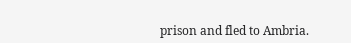prison and fled to Ambria.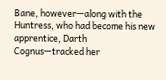Bane, however—along with the Huntress, who had become his new apprentice, Darth Cognus—tracked her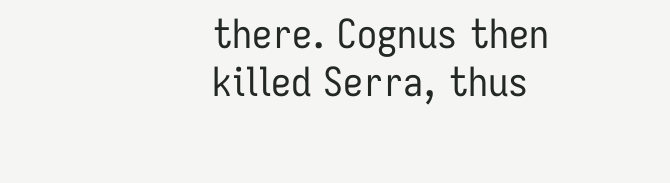there. Cognus then killed Serra, thus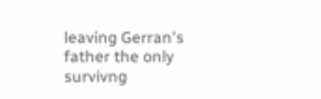leaving Gerran's father the only survivng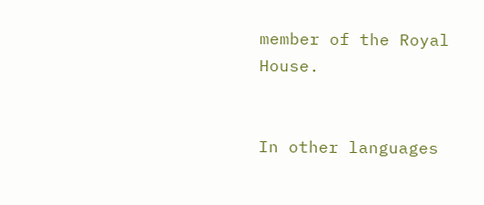member of the Royal House.


In other languages